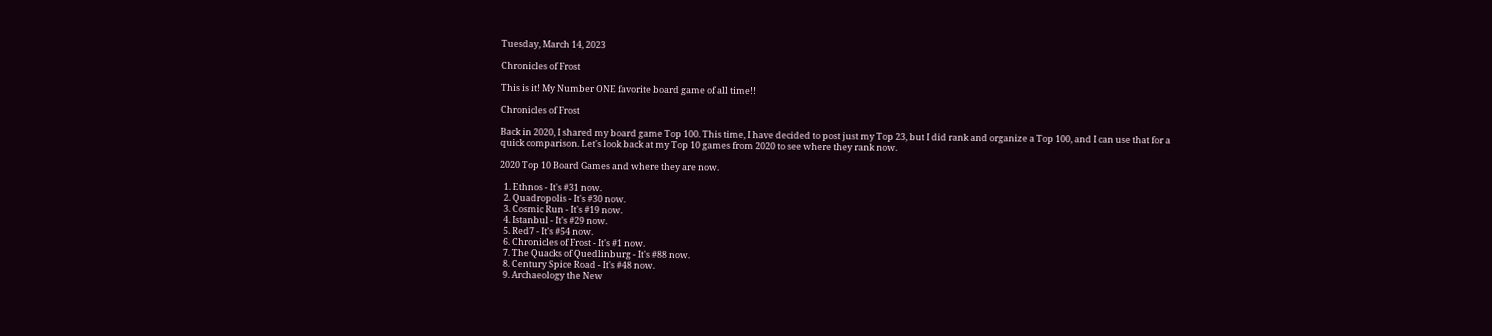Tuesday, March 14, 2023

Chronicles of Frost

This is it! My Number ONE favorite board game of all time!!

Chronicles of Frost

Back in 2020, I shared my board game Top 100. This time, I have decided to post just my Top 23, but I did rank and organize a Top 100, and I can use that for a quick comparison. Let's look back at my Top 10 games from 2020 to see where they rank now.

2020 Top 10 Board Games and where they are now.

  1. Ethnos - It's #31 now.
  2. Quadropolis - It's #30 now.
  3. Cosmic Run - It's #19 now.
  4. Istanbul - It's #29 now.
  5. Red7 - It's #54 now.
  6. Chronicles of Frost - It's #1 now.
  7. The Quacks of Quedlinburg - It's #88 now.
  8. Century Spice Road - It's #48 now.
  9. Archaeology the New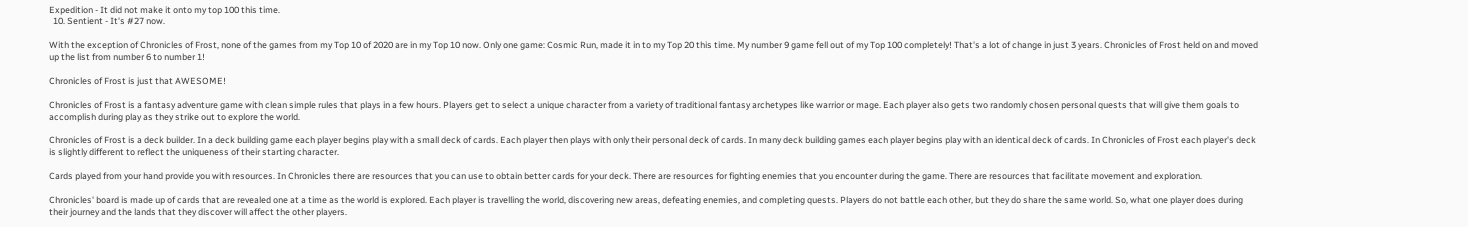Expedition - It did not make it onto my top 100 this time.
  10. Sentient - It's #27 now.

With the exception of Chronicles of Frost, none of the games from my Top 10 of 2020 are in my Top 10 now. Only one game: Cosmic Run, made it in to my Top 20 this time. My number 9 game fell out of my Top 100 completely! That's a lot of change in just 3 years. Chronicles of Frost held on and moved up the list from number 6 to number 1!

Chronicles of Frost is just that AWESOME!

Chronicles of Frost is a fantasy adventure game with clean simple rules that plays in a few hours. Players get to select a unique character from a variety of traditional fantasy archetypes like warrior or mage. Each player also gets two randomly chosen personal quests that will give them goals to accomplish during play as they strike out to explore the world.

Chronicles of Frost is a deck builder. In a deck building game each player begins play with a small deck of cards. Each player then plays with only their personal deck of cards. In many deck building games each player begins play with an identical deck of cards. In Chronicles of Frost each player's deck is slightly different to reflect the uniqueness of their starting character.

Cards played from your hand provide you with resources. In Chronicles there are resources that you can use to obtain better cards for your deck. There are resources for fighting enemies that you encounter during the game. There are resources that facilitate movement and exploration.

Chronicles' board is made up of cards that are revealed one at a time as the world is explored. Each player is travelling the world, discovering new areas, defeating enemies, and completing quests. Players do not battle each other, but they do share the same world. So, what one player does during their journey and the lands that they discover will affect the other players.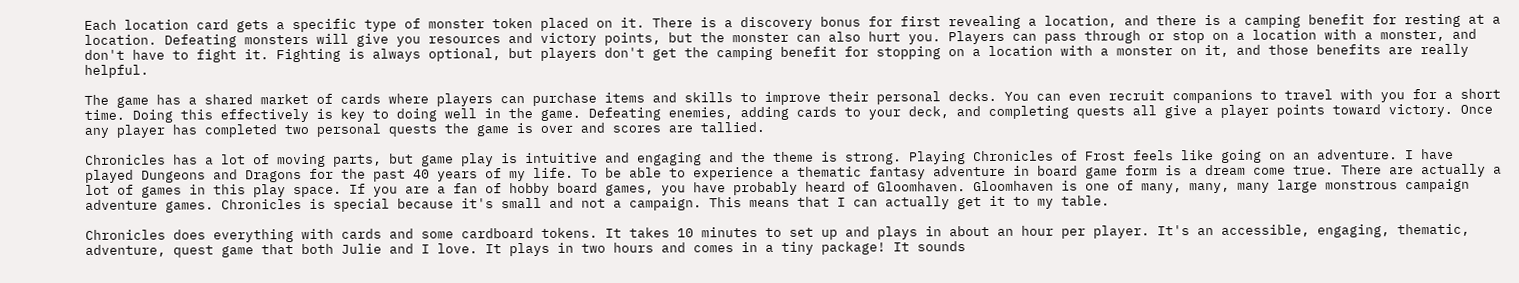Each location card gets a specific type of monster token placed on it. There is a discovery bonus for first revealing a location, and there is a camping benefit for resting at a location. Defeating monsters will give you resources and victory points, but the monster can also hurt you. Players can pass through or stop on a location with a monster, and don't have to fight it. Fighting is always optional, but players don't get the camping benefit for stopping on a location with a monster on it, and those benefits are really helpful.

The game has a shared market of cards where players can purchase items and skills to improve their personal decks. You can even recruit companions to travel with you for a short time. Doing this effectively is key to doing well in the game. Defeating enemies, adding cards to your deck, and completing quests all give a player points toward victory. Once any player has completed two personal quests the game is over and scores are tallied.

Chronicles has a lot of moving parts, but game play is intuitive and engaging and the theme is strong. Playing Chronicles of Frost feels like going on an adventure. I have played Dungeons and Dragons for the past 40 years of my life. To be able to experience a thematic fantasy adventure in board game form is a dream come true. There are actually a lot of games in this play space. If you are a fan of hobby board games, you have probably heard of Gloomhaven. Gloomhaven is one of many, many, many large monstrous campaign adventure games. Chronicles is special because it's small and not a campaign. This means that I can actually get it to my table.

Chronicles does everything with cards and some cardboard tokens. It takes 10 minutes to set up and plays in about an hour per player. It's an accessible, engaging, thematic, adventure, quest game that both Julie and I love. It plays in two hours and comes in a tiny package! It sounds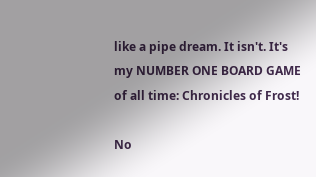like a pipe dream. It isn't. It's my NUMBER ONE BOARD GAME of all time: Chronicles of Frost!

No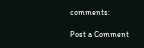comments:

Post a Comment